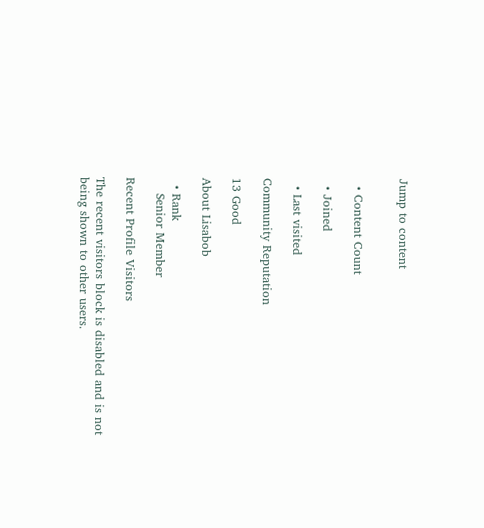Jump to content


  • Content Count

  • Joined

  • Last visited

Community Reputation

13 Good

About Lisabob

  • Rank
    Senior Member

Recent Profile Visitors

The recent visitors block is disabled and is not being shown to other users.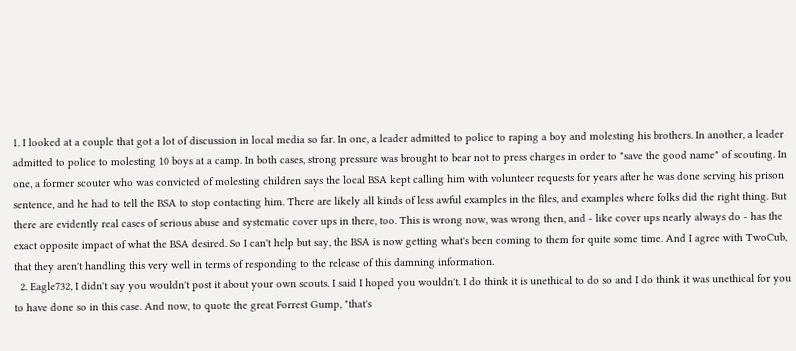1. I looked at a couple that got a lot of discussion in local media so far. In one, a leader admitted to police to raping a boy and molesting his brothers. In another, a leader admitted to police to molesting 10 boys at a camp. In both cases, strong pressure was brought to bear not to press charges in order to "save the good name" of scouting. In one, a former scouter who was convicted of molesting children says the local BSA kept calling him with volunteer requests for years after he was done serving his prison sentence, and he had to tell the BSA to stop contacting him. There are likely all kinds of less awful examples in the files, and examples where folks did the right thing. But there are evidently real cases of serious abuse and systematic cover ups in there, too. This is wrong now, was wrong then, and - like cover ups nearly always do - has the exact opposite impact of what the BSA desired. So I can't help but say, the BSA is now getting what's been coming to them for quite some time. And I agree with TwoCub, that they aren't handling this very well in terms of responding to the release of this damning information.
  2. Eagle732, I didn't say you wouldn't post it about your own scouts. I said I hoped you wouldn't. I do think it is unethical to do so and I do think it was unethical for you to have done so in this case. And now, to quote the great Forrest Gump, "that's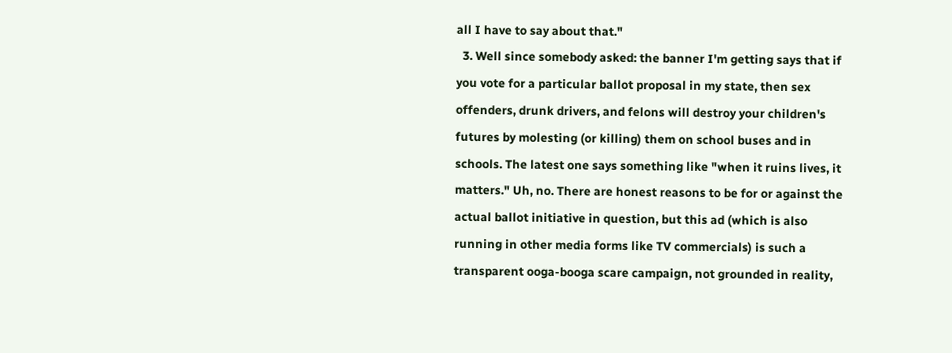all I have to say about that."
  3. Well since somebody asked: the banner I'm getting says that if you vote for a particular ballot proposal in my state, then sex offenders, drunk drivers, and felons will destroy your children's futures by molesting (or killing) them on school buses and in schools. The latest one says something like "when it ruins lives, it matters." Uh, no. There are honest reasons to be for or against the actual ballot initiative in question, but this ad (which is also running in other media forms like TV commercials) is such a transparent ooga-booga scare campaign, not grounded in reality,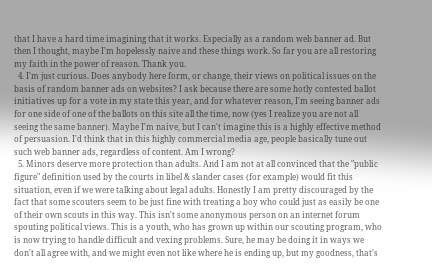that I have a hard time imagining that it works. Especially as a random web banner ad. But then I thought, maybe I'm hopelessly naive and these things work. So far you are all restoring my faith in the power of reason. Thank you.
  4. I'm just curious. Does anybody here form, or change, their views on political issues on the basis of random banner ads on websites? I ask because there are some hotly contested ballot initiatives up for a vote in my state this year, and for whatever reason, I'm seeing banner ads for one side of one of the ballots on this site all the time, now (yes I realize you are not all seeing the same banner). Maybe I'm naive, but I can't imagine this is a highly effective method of persuasion. I'd think that in this highly commercial media age, people basically tune out such web banner ads, regardless of content. Am I wrong?
  5. Minors deserve more protection than adults. And I am not at all convinced that the "public figure" definition used by the courts in libel & slander cases (for example) would fit this situation, even if we were talking about legal adults. Honestly I am pretty discouraged by the fact that some scouters seem to be just fine with treating a boy who could just as easily be one of their own scouts in this way. This isn't some anonymous person on an internet forum spouting political views. This is a youth, who has grown up within our scouting program, who is now trying to handle difficult and vexing problems. Sure, he may be doing it in ways we don't all agree with, and we might even not like where he is ending up, but my goodness, that's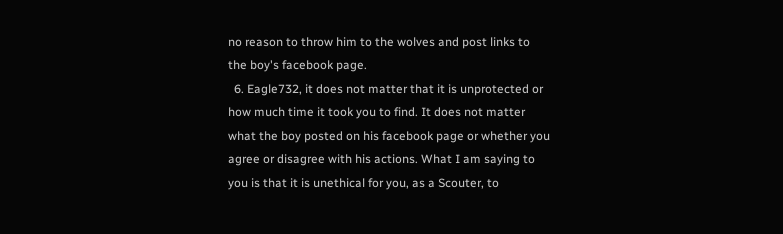no reason to throw him to the wolves and post links to the boy's facebook page.
  6. Eagle732, it does not matter that it is unprotected or how much time it took you to find. It does not matter what the boy posted on his facebook page or whether you agree or disagree with his actions. What I am saying to you is that it is unethical for you, as a Scouter, to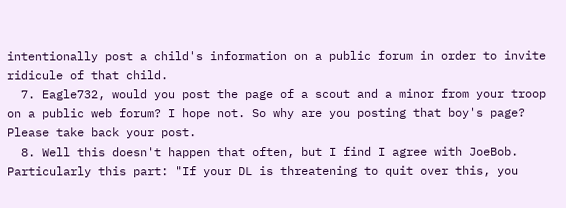intentionally post a child's information on a public forum in order to invite ridicule of that child.
  7. Eagle732, would you post the page of a scout and a minor from your troop on a public web forum? I hope not. So why are you posting that boy's page? Please take back your post.
  8. Well this doesn't happen that often, but I find I agree with JoeBob. Particularly this part: "If your DL is threatening to quit over this, you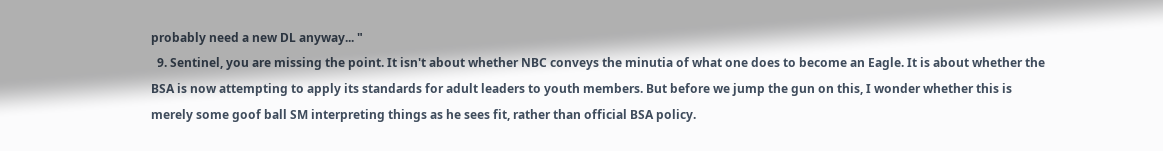probably need a new DL anyway... "
  9. Sentinel, you are missing the point. It isn't about whether NBC conveys the minutia of what one does to become an Eagle. It is about whether the BSA is now attempting to apply its standards for adult leaders to youth members. But before we jump the gun on this, I wonder whether this is merely some goof ball SM interpreting things as he sees fit, rather than official BSA policy.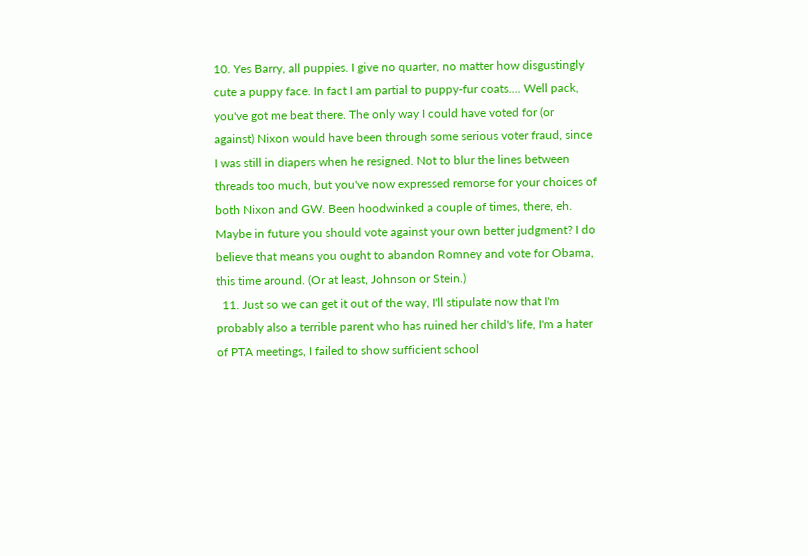10. Yes Barry, all puppies. I give no quarter, no matter how disgustingly cute a puppy face. In fact I am partial to puppy-fur coats.... Well pack, you've got me beat there. The only way I could have voted for (or against) Nixon would have been through some serious voter fraud, since I was still in diapers when he resigned. Not to blur the lines between threads too much, but you've now expressed remorse for your choices of both Nixon and GW. Been hoodwinked a couple of times, there, eh. Maybe in future you should vote against your own better judgment? I do believe that means you ought to abandon Romney and vote for Obama, this time around. (Or at least, Johnson or Stein.)
  11. Just so we can get it out of the way, I'll stipulate now that I'm probably also a terrible parent who has ruined her child's life, I'm a hater of PTA meetings, I failed to show sufficient school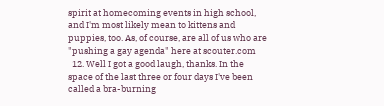spirit at homecoming events in high school, and I'm most likely mean to kittens and puppies, too. As, of course, are all of us who are "pushing a gay agenda" here at scouter.com
  12. Well I got a good laugh, thanks. In the space of the last three or four days I've been called a bra-burning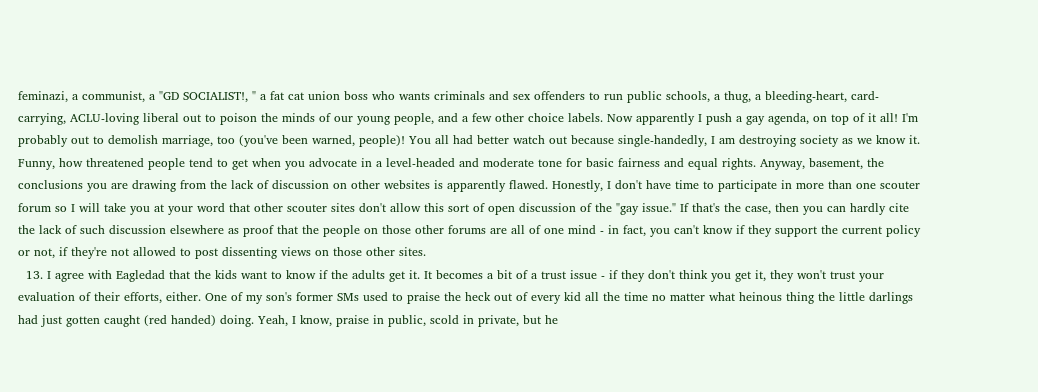feminazi, a communist, a "GD SOCIALIST!, " a fat cat union boss who wants criminals and sex offenders to run public schools, a thug, a bleeding-heart, card-carrying, ACLU-loving liberal out to poison the minds of our young people, and a few other choice labels. Now apparently I push a gay agenda, on top of it all! I'm probably out to demolish marriage, too (you've been warned, people)! You all had better watch out because single-handedly, I am destroying society as we know it. Funny, how threatened people tend to get when you advocate in a level-headed and moderate tone for basic fairness and equal rights. Anyway, basement, the conclusions you are drawing from the lack of discussion on other websites is apparently flawed. Honestly, I don't have time to participate in more than one scouter forum so I will take you at your word that other scouter sites don't allow this sort of open discussion of the "gay issue." If that's the case, then you can hardly cite the lack of such discussion elsewhere as proof that the people on those other forums are all of one mind - in fact, you can't know if they support the current policy or not, if they're not allowed to post dissenting views on those other sites.
  13. I agree with Eagledad that the kids want to know if the adults get it. It becomes a bit of a trust issue - if they don't think you get it, they won't trust your evaluation of their efforts, either. One of my son's former SMs used to praise the heck out of every kid all the time no matter what heinous thing the little darlings had just gotten caught (red handed) doing. Yeah, I know, praise in public, scold in private, but he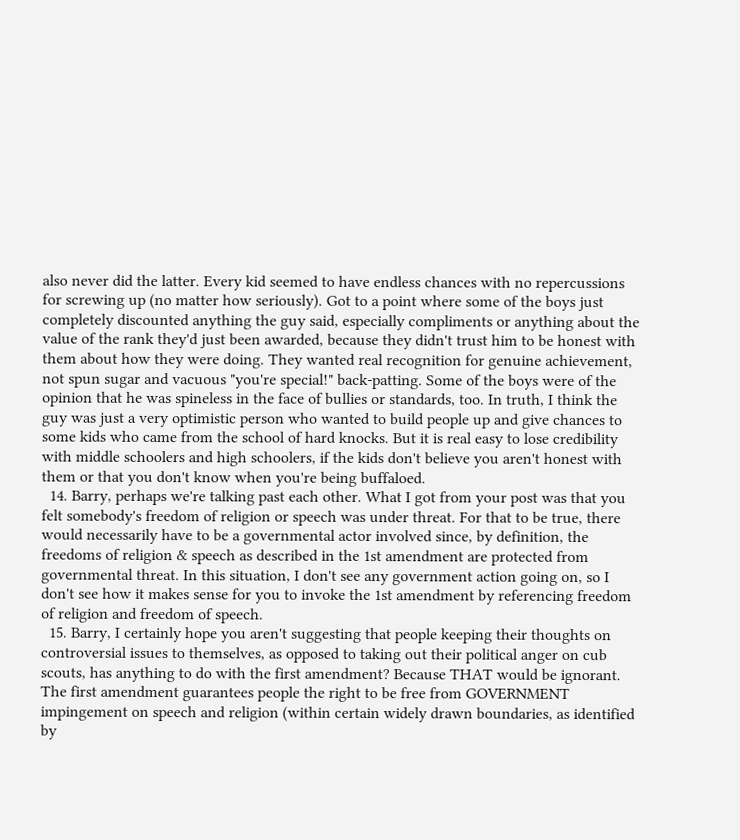also never did the latter. Every kid seemed to have endless chances with no repercussions for screwing up (no matter how seriously). Got to a point where some of the boys just completely discounted anything the guy said, especially compliments or anything about the value of the rank they'd just been awarded, because they didn't trust him to be honest with them about how they were doing. They wanted real recognition for genuine achievement, not spun sugar and vacuous "you're special!" back-patting. Some of the boys were of the opinion that he was spineless in the face of bullies or standards, too. In truth, I think the guy was just a very optimistic person who wanted to build people up and give chances to some kids who came from the school of hard knocks. But it is real easy to lose credibility with middle schoolers and high schoolers, if the kids don't believe you aren't honest with them or that you don't know when you're being buffaloed.
  14. Barry, perhaps we're talking past each other. What I got from your post was that you felt somebody's freedom of religion or speech was under threat. For that to be true, there would necessarily have to be a governmental actor involved since, by definition, the freedoms of religion & speech as described in the 1st amendment are protected from governmental threat. In this situation, I don't see any government action going on, so I don't see how it makes sense for you to invoke the 1st amendment by referencing freedom of religion and freedom of speech.
  15. Barry, I certainly hope you aren't suggesting that people keeping their thoughts on controversial issues to themselves, as opposed to taking out their political anger on cub scouts, has anything to do with the first amendment? Because THAT would be ignorant. The first amendment guarantees people the right to be free from GOVERNMENT impingement on speech and religion (within certain widely drawn boundaries, as identified by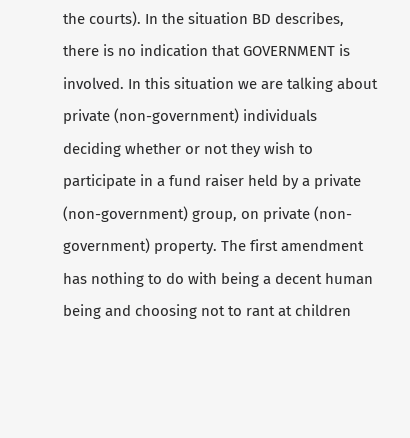the courts). In the situation BD describes, there is no indication that GOVERNMENT is involved. In this situation we are talking about private (non-government) individuals deciding whether or not they wish to participate in a fund raiser held by a private (non-government) group, on private (non-government) property. The first amendment has nothing to do with being a decent human being and choosing not to rant at children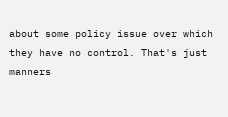about some policy issue over which they have no control. That's just manners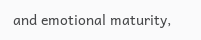and emotional maturity,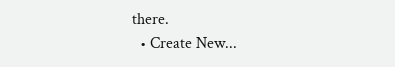there.
  • Create New...